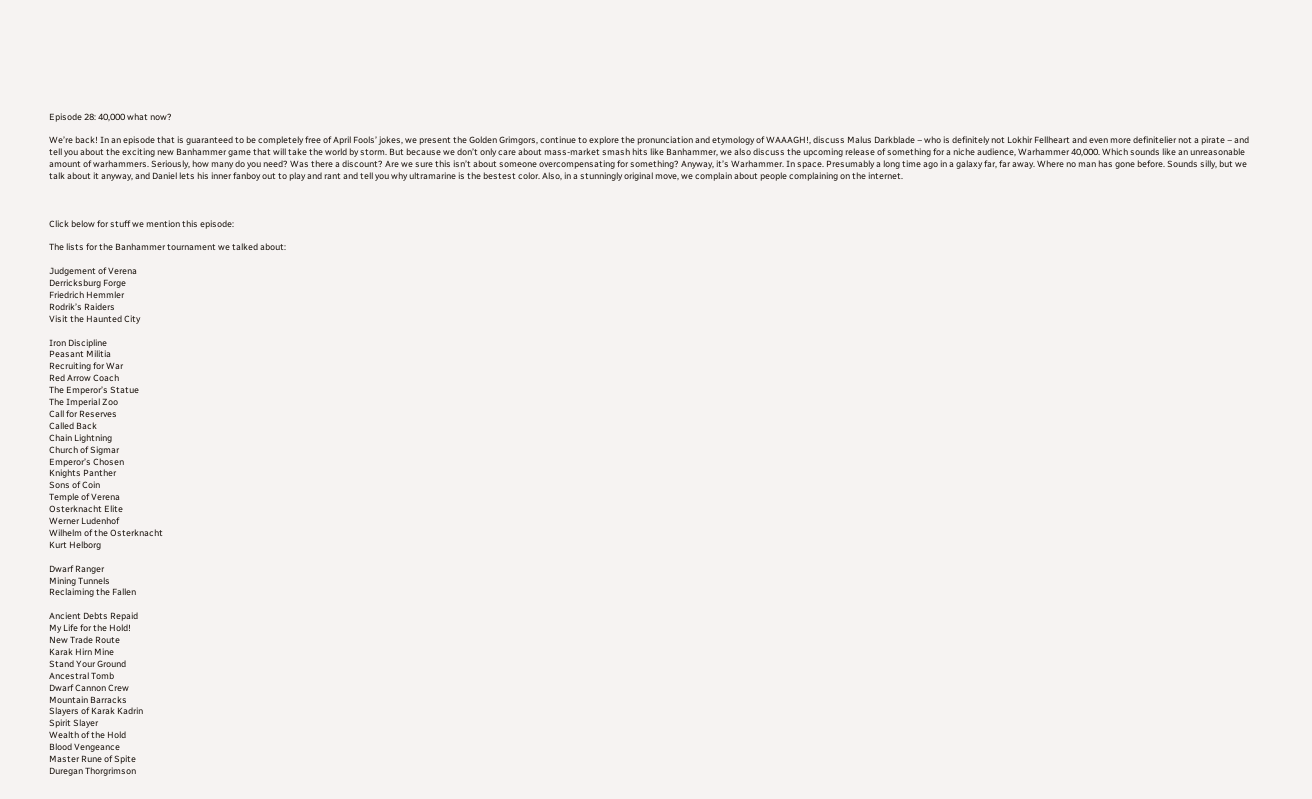Episode 28: 40,000 what now?

We’re back! In an episode that is guaranteed to be completely free of April Fools’ jokes, we present the Golden Grimgors, continue to explore the pronunciation and etymology of WAAAGH!, discuss Malus Darkblade – who is definitely not Lokhir Fellheart and even more definitelier not a pirate – and tell you about the exciting new Banhammer game that will take the world by storm. But because we don’t only care about mass-market smash hits like Banhammer, we also discuss the upcoming release of something for a niche audience, Warhammer 40,000. Which sounds like an unreasonable amount of warhammers. Seriously, how many do you need? Was there a discount? Are we sure this isn’t about someone overcompensating for something? Anyway, it’s Warhammer. In space. Presumably a long time ago in a galaxy far, far away. Where no man has gone before. Sounds silly, but we talk about it anyway, and Daniel lets his inner fanboy out to play and rant and tell you why ultramarine is the bestest color. Also, in a stunningly original move, we complain about people complaining on the internet.



Click below for stuff we mention this episode:

The lists for the Banhammer tournament we talked about:

Judgement of Verena
Derricksburg Forge
Friedrich Hemmler
Rodrik’s Raiders
Visit the Haunted City

Iron Discipline
Peasant Militia
Recruiting for War
Red Arrow Coach
The Emperor’s Statue
The Imperial Zoo
Call for Reserves
Called Back
Chain Lightning
Church of Sigmar
Emperor’s Chosen
Knights Panther
Sons of Coin
Temple of Verena
Osterknacht Elite
Werner Ludenhof
Wilhelm of the Osterknacht
Kurt Helborg

Dwarf Ranger
Mining Tunnels
Reclaiming the Fallen

Ancient Debts Repaid
My Life for the Hold!
New Trade Route
Karak Hirn Mine
Stand Your Ground
Ancestral Tomb
Dwarf Cannon Crew
Mountain Barracks
Slayers of Karak Kadrin
Spirit Slayer
Wealth of the Hold
Blood Vengeance
Master Rune of Spite
Duregan Thorgrimson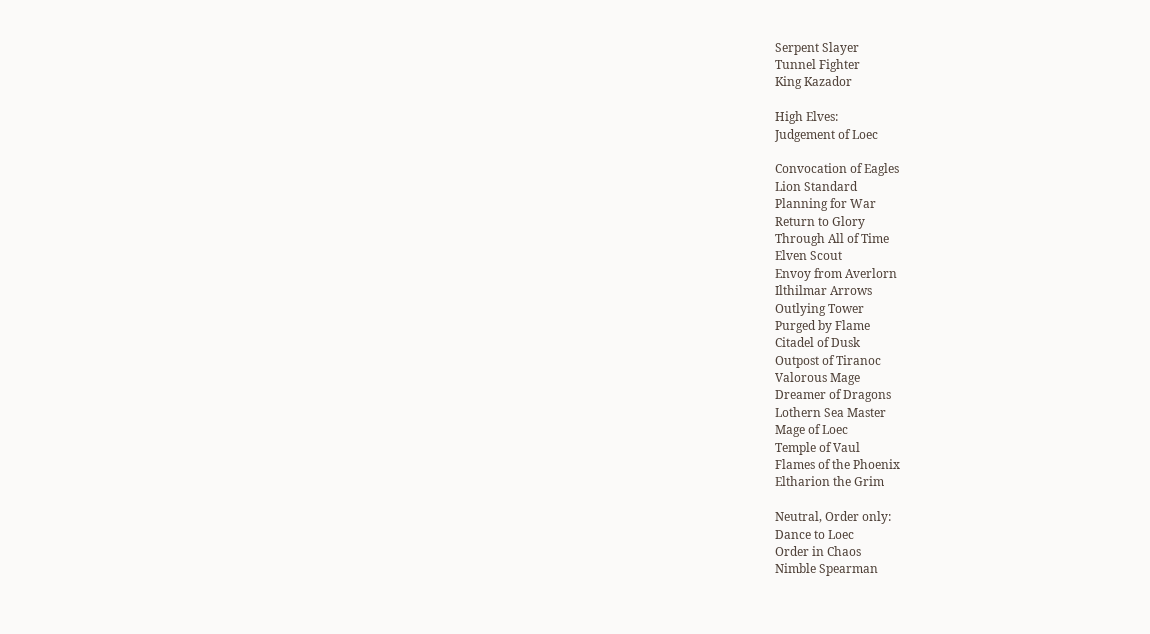Serpent Slayer
Tunnel Fighter
King Kazador

High Elves:
Judgement of Loec

Convocation of Eagles
Lion Standard
Planning for War
Return to Glory
Through All of Time
Elven Scout
Envoy from Averlorn
Ilthilmar Arrows
Outlying Tower
Purged by Flame
Citadel of Dusk
Outpost of Tiranoc
Valorous Mage
Dreamer of Dragons
Lothern Sea Master
Mage of Loec
Temple of Vaul
Flames of the Phoenix
Eltharion the Grim

Neutral, Order only:
Dance to Loec
Order in Chaos
Nimble Spearman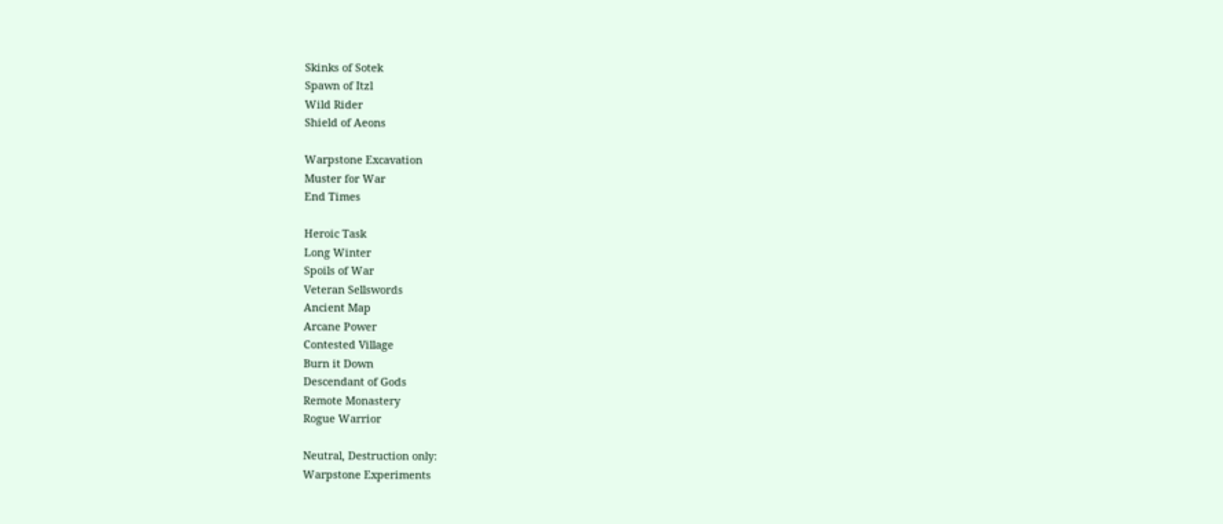Skinks of Sotek
Spawn of Itzl
Wild Rider
Shield of Aeons

Warpstone Excavation
Muster for War
End Times

Heroic Task
Long Winter
Spoils of War
Veteran Sellswords
Ancient Map
Arcane Power
Contested Village
Burn it Down
Descendant of Gods
Remote Monastery
Rogue Warrior

Neutral, Destruction only:
Warpstone Experiments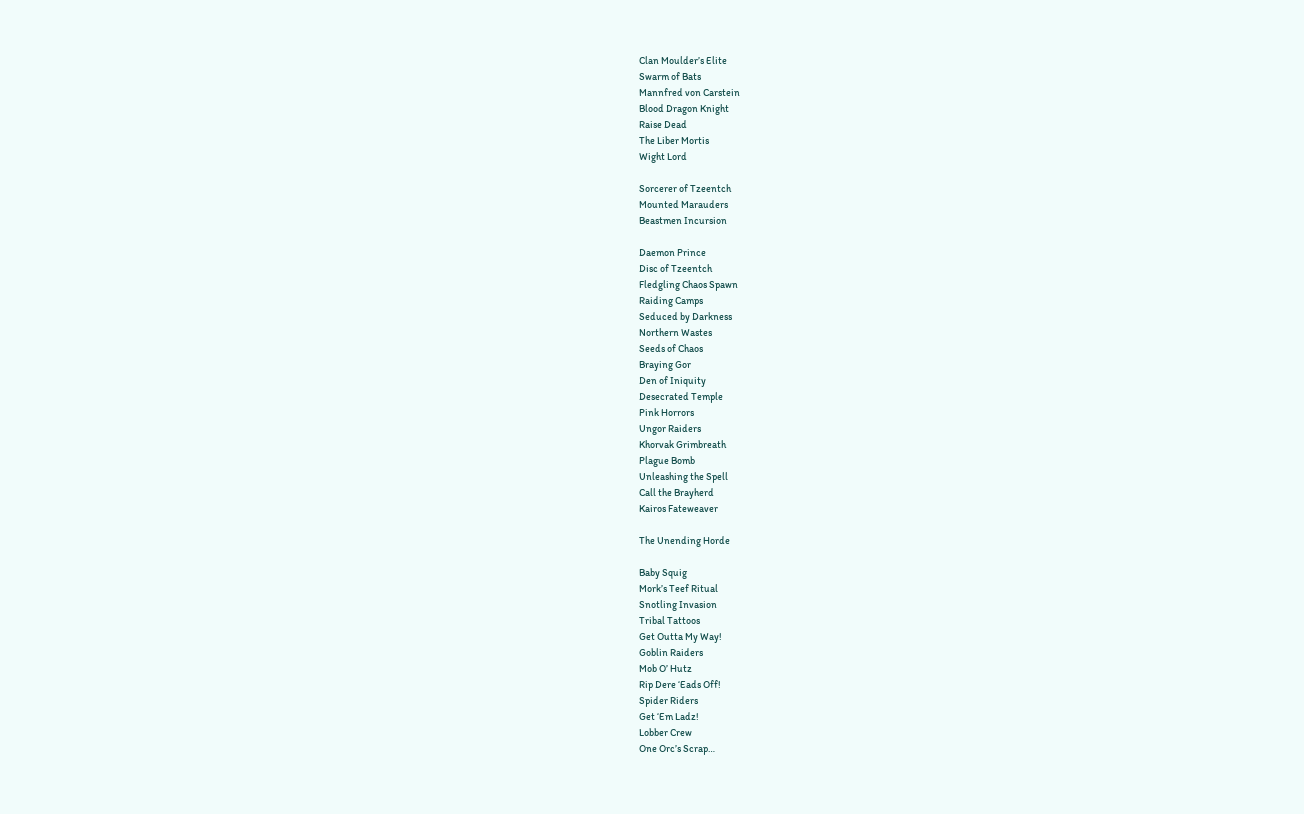Clan Moulder’s Elite
Swarm of Bats
Mannfred von Carstein
Blood Dragon Knight
Raise Dead
The Liber Mortis
Wight Lord

Sorcerer of Tzeentch
Mounted Marauders
Beastmen Incursion

Daemon Prince
Disc of Tzeentch
Fledgling Chaos Spawn
Raiding Camps
Seduced by Darkness
Northern Wastes
Seeds of Chaos
Braying Gor
Den of Iniquity
Desecrated Temple
Pink Horrors
Ungor Raiders
Khorvak Grimbreath
Plague Bomb
Unleashing the Spell
Call the Brayherd
Kairos Fateweaver

The Unending Horde

Baby Squig
Mork’s Teef Ritual
Snotling Invasion
Tribal Tattoos
Get Outta My Way!
Goblin Raiders
Mob O’ Hutz
Rip Dere ‘Eads Off!
Spider Riders
Get ‘Em Ladz!
Lobber Crew
One Orc’s Scrap…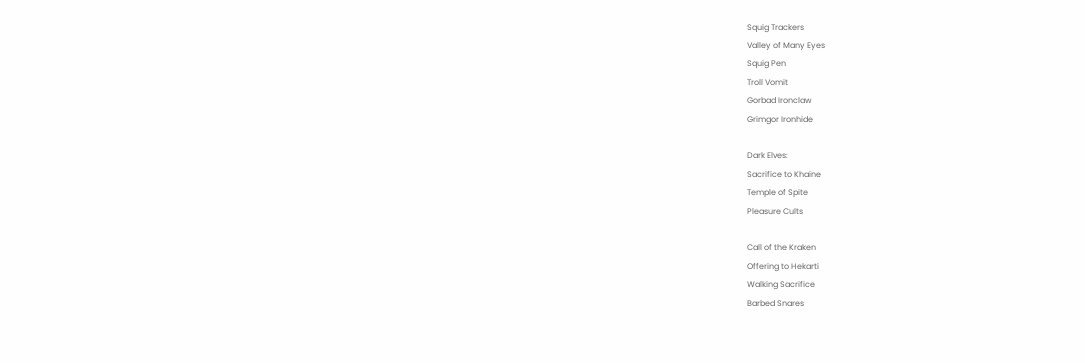Squig Trackers
Valley of Many Eyes
Squig Pen
Troll Vomit
Gorbad Ironclaw
Grimgor Ironhide

Dark Elves:
Sacrifice to Khaine
Temple of Spite
Pleasure Cults

Call of the Kraken
Offering to Hekarti
Walking Sacrifice
Barbed Snares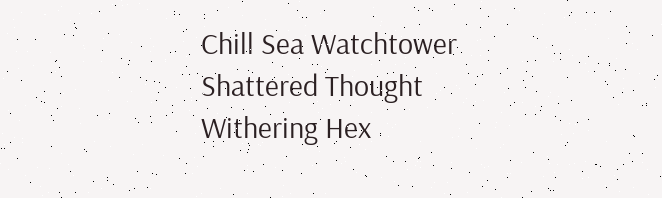Chill Sea Watchtower
Shattered Thought
Withering Hex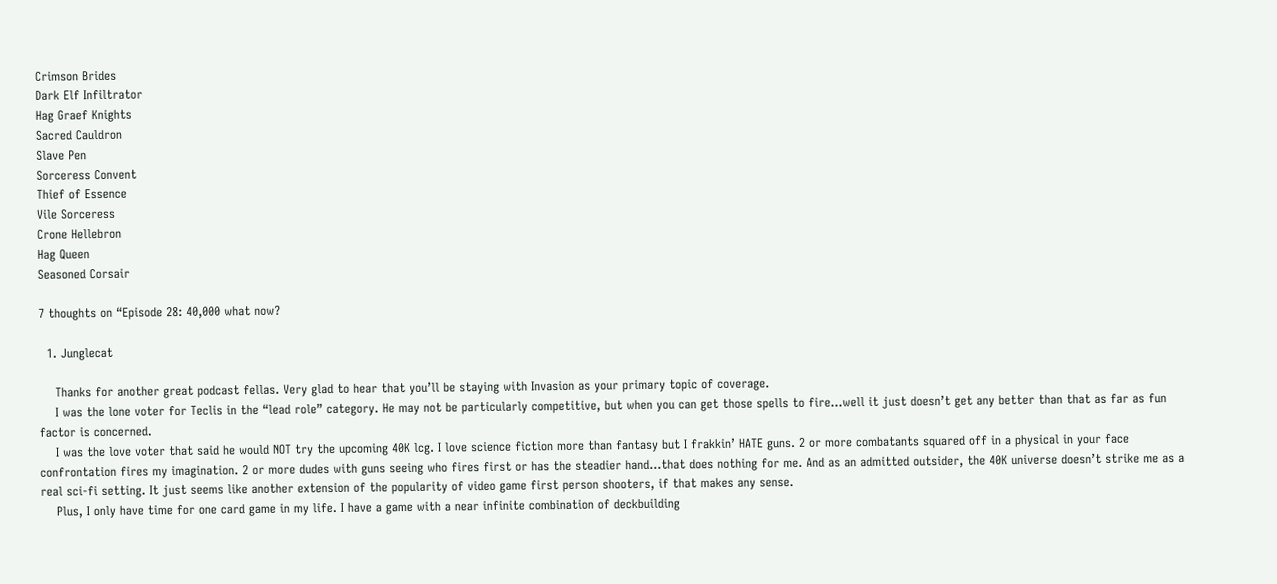Crimson Brides
Dark Elf Infiltrator
Hag Graef Knights
Sacred Cauldron
Slave Pen
Sorceress Convent
Thief of Essence
Vile Sorceress
Crone Hellebron
Hag Queen
Seasoned Corsair

7 thoughts on “Episode 28: 40,000 what now?

  1. Junglecat

    Thanks for another great podcast fellas. Very glad to hear that you’ll be staying with Invasion as your primary topic of coverage.
    I was the lone voter for Teclis in the “lead role” category. He may not be particularly competitive, but when you can get those spells to fire…well it just doesn’t get any better than that as far as fun factor is concerned.
    I was the love voter that said he would NOT try the upcoming 40K lcg. I love science fiction more than fantasy but I frakkin’ HATE guns. 2 or more combatants squared off in a physical in your face confrontation fires my imagination. 2 or more dudes with guns seeing who fires first or has the steadier hand…that does nothing for me. And as an admitted outsider, the 40K universe doesn’t strike me as a real sci-fi setting. It just seems like another extension of the popularity of video game first person shooters, if that makes any sense.
    Plus, I only have time for one card game in my life. I have a game with a near infinite combination of deckbuilding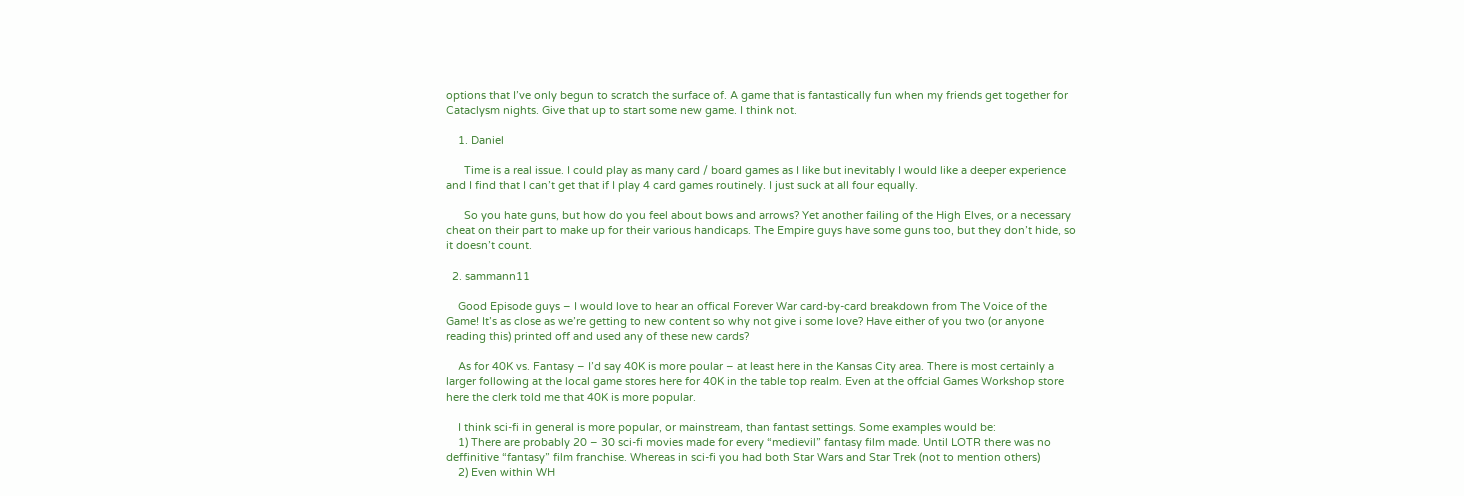options that I’ve only begun to scratch the surface of. A game that is fantastically fun when my friends get together for Cataclysm nights. Give that up to start some new game. I think not.

    1. Daniel

      Time is a real issue. I could play as many card / board games as I like but inevitably I would like a deeper experience and I find that I can’t get that if I play 4 card games routinely. I just suck at all four equally.

      So you hate guns, but how do you feel about bows and arrows? Yet another failing of the High Elves, or a necessary cheat on their part to make up for their various handicaps. The Empire guys have some guns too, but they don’t hide, so it doesn’t count.

  2. sammann11

    Good Episode guys – I would love to hear an offical Forever War card-by-card breakdown from The Voice of the Game! It’s as close as we’re getting to new content so why not give i some love? Have either of you two (or anyone reading this) printed off and used any of these new cards?

    As for 40K vs. Fantasy – I’d say 40K is more poular – at least here in the Kansas City area. There is most certainly a larger following at the local game stores here for 40K in the table top realm. Even at the offcial Games Workshop store here the clerk told me that 40K is more popular.

    I think sci-fi in general is more popular, or mainstream, than fantast settings. Some examples would be:
    1) There are probably 20 – 30 sci-fi movies made for every “medievil” fantasy film made. Until LOTR there was no deffinitive “fantasy” film franchise. Whereas in sci-fi you had both Star Wars and Star Trek (not to mention others)
    2) Even within WH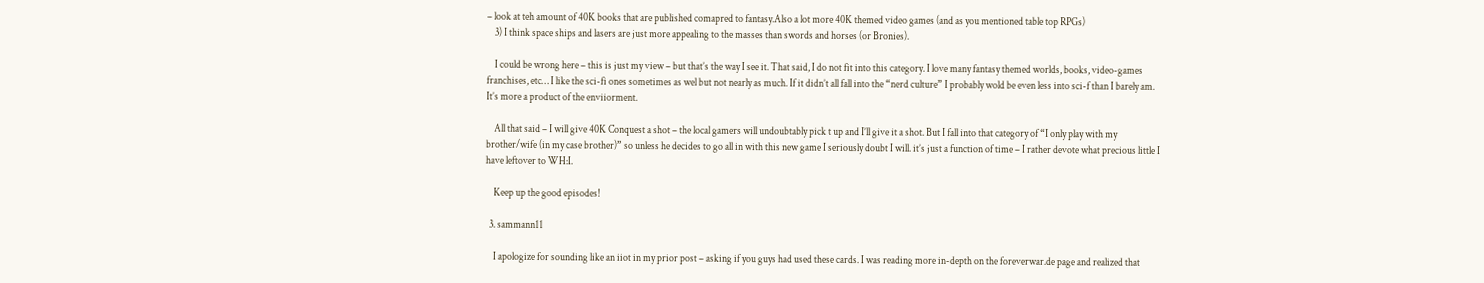– look at teh amount of 40K books that are published comapred to fantasy.Also a lot more 40K themed video games (and as you mentioned table top RPGs)
    3) I think space ships and lasers are just more appealing to the masses than swords and horses (or Bronies).

    I could be wrong here – this is just my view – but that’s the way I see it. That said, I do not fit into this category. I love many fantasy themed worlds, books, video-games franchises, etc… I like the sci-fi ones sometimes as wel but not nearly as much. If it didn’t all fall into the “nerd culture” I probably wold be even less into sci-f than I barely am. It’s more a product of the enviiorment.

    All that said – I will give 40K Conquest a shot – the local gamers will undoubtably pick t up and I’ll give it a shot. But I fall into that category of “I only play with my brother/wife (in my case brother)” so unless he decides to go all in with this new game I seriously doubt I will. it’s just a function of time – I rather devote what precious little I have leftover to WH:I.

    Keep up the good episodes!

  3. sammann11

    I apologize for sounding like an iiot in my prior post – asking if you guys had used these cards. I was reading more in-depth on the foreverwar.de page and realized that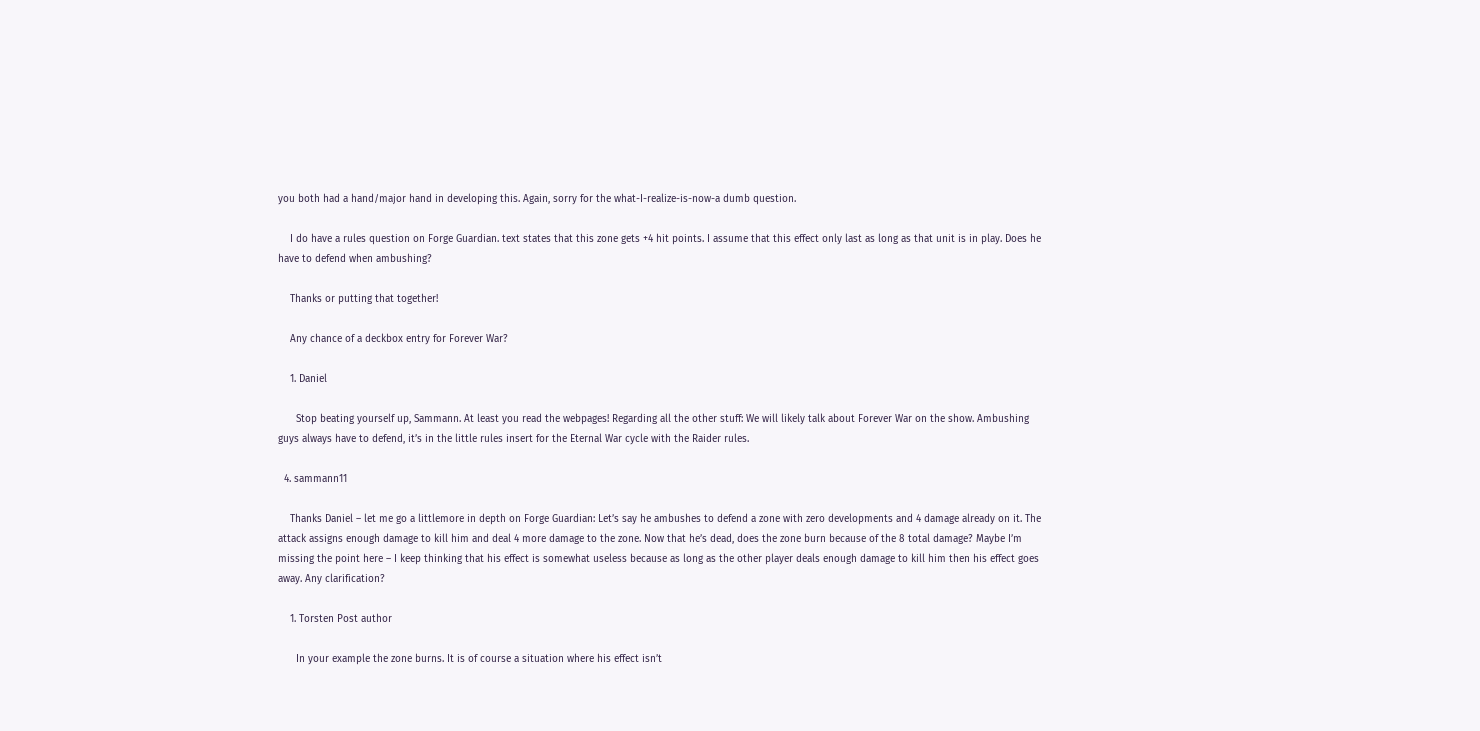you both had a hand/major hand in developing this. Again, sorry for the what-I-realize-is-now-a dumb question.

    I do have a rules question on Forge Guardian. text states that this zone gets +4 hit points. I assume that this effect only last as long as that unit is in play. Does he have to defend when ambushing?

    Thanks or putting that together!

    Any chance of a deckbox entry for Forever War?

    1. Daniel

      Stop beating yourself up, Sammann. At least you read the webpages! Regarding all the other stuff: We will likely talk about Forever War on the show. Ambushing guys always have to defend, it’s in the little rules insert for the Eternal War cycle with the Raider rules.

  4. sammann11

    Thanks Daniel – let me go a littlemore in depth on Forge Guardian: Let’s say he ambushes to defend a zone with zero developments and 4 damage already on it. The attack assigns enough damage to kill him and deal 4 more damage to the zone. Now that he’s dead, does the zone burn because of the 8 total damage? Maybe I’m missing the point here – I keep thinking that his effect is somewhat useless because as long as the other player deals enough damage to kill him then his effect goes away. Any clarification?

    1. Torsten Post author

      In your example the zone burns. It is of course a situation where his effect isn’t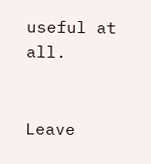useful at all.


Leave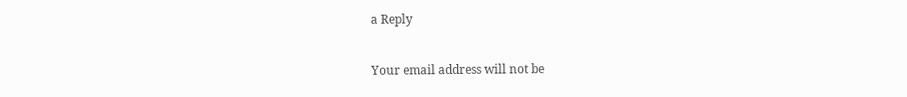a Reply

Your email address will not be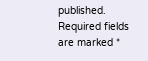published. Required fields are marked *